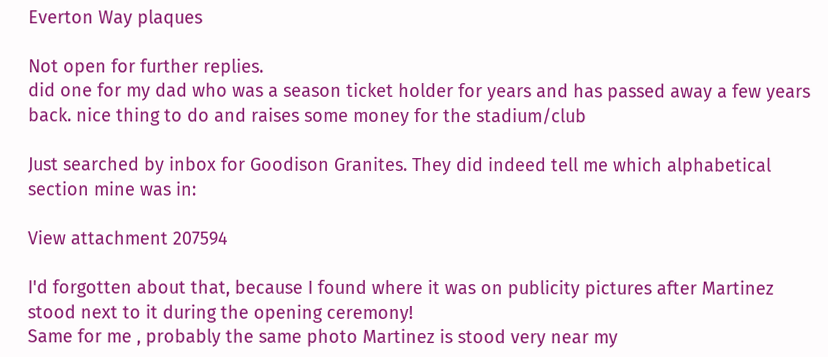Everton Way plaques

Not open for further replies.
did one for my dad who was a season ticket holder for years and has passed away a few years back. nice thing to do and raises some money for the stadium/club

Just searched by inbox for Goodison Granites. They did indeed tell me which alphabetical section mine was in:

View attachment 207594

I'd forgotten about that, because I found where it was on publicity pictures after Martinez stood next to it during the opening ceremony!
Same for me , probably the same photo Martinez is stood very near my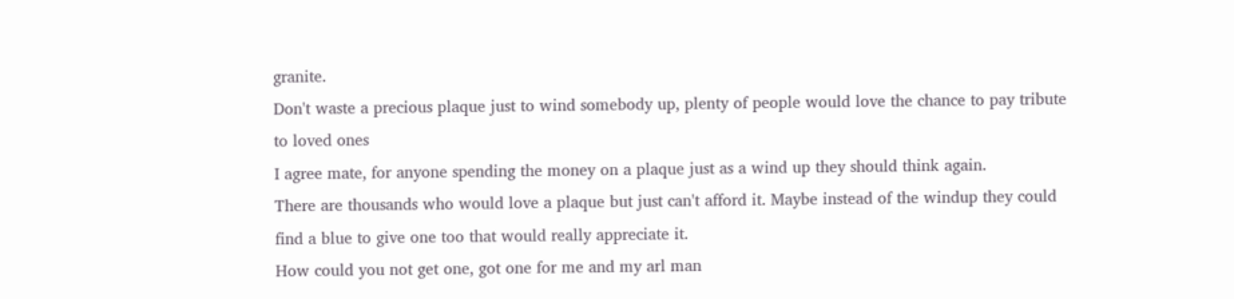granite.
Don't waste a precious plaque just to wind somebody up, plenty of people would love the chance to pay tribute to loved ones
I agree mate, for anyone spending the money on a plaque just as a wind up they should think again.
There are thousands who would love a plaque but just can't afford it. Maybe instead of the windup they could find a blue to give one too that would really appreciate it.
How could you not get one, got one for me and my arl man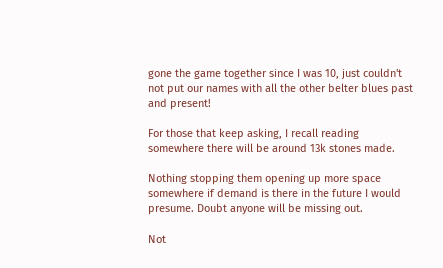gone the game together since I was 10, just couldn't not put our names with all the other belter blues past and present!

For those that keep asking, I recall reading somewhere there will be around 13k stones made.

Nothing stopping them opening up more space somewhere if demand is there in the future I would presume. Doubt anyone will be missing out.

Not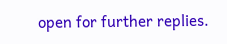open for further replies.